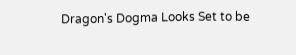Dragon's Dogma Looks Set to be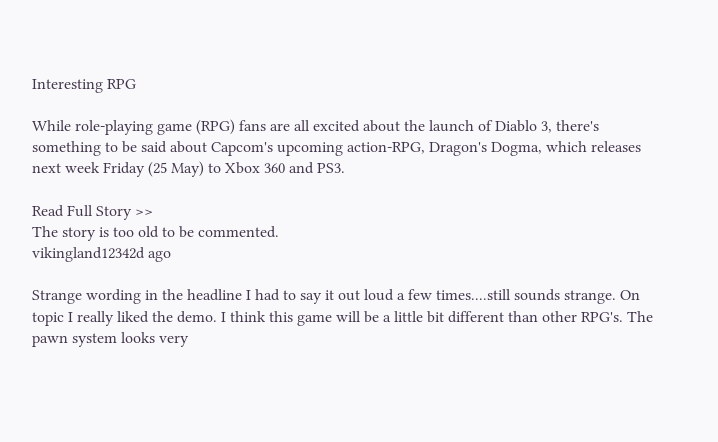Interesting RPG

While role-playing game (RPG) fans are all excited about the launch of Diablo 3, there's something to be said about Capcom's upcoming action-RPG, Dragon's Dogma, which releases next week Friday (25 May) to Xbox 360 and PS3.

Read Full Story >>
The story is too old to be commented.
vikingland12342d ago

Strange wording in the headline I had to say it out loud a few times....still sounds strange. On topic I really liked the demo. I think this game will be a little bit different than other RPG's. The pawn system looks very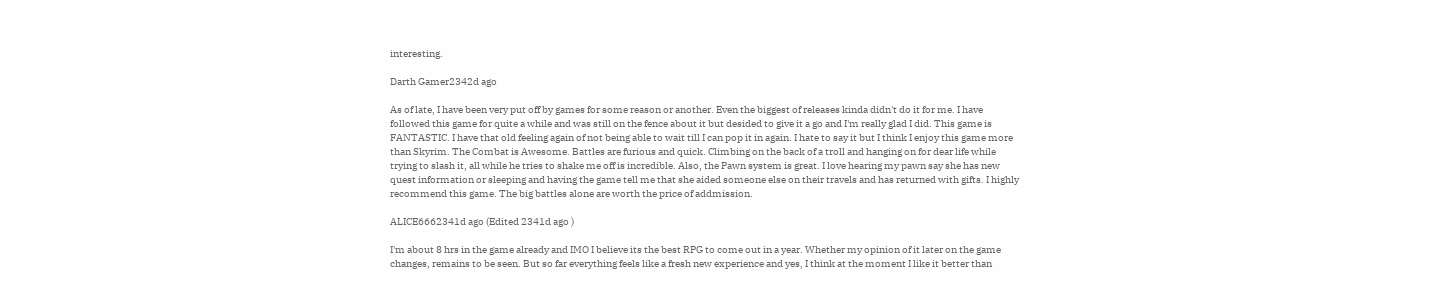interesting.

Darth Gamer2342d ago

As of late, I have been very put off by games for some reason or another. Even the biggest of releases kinda didn't do it for me. I have followed this game for quite a while and was still on the fence about it but desided to give it a go and I'm really glad I did. This game is FANTASTIC. I have that old feeling again of not being able to wait till I can pop it in again. I hate to say it but I think I enjoy this game more than Skyrim. The Combat is Awesome. Battles are furious and quick. Climbing on the back of a troll and hanging on for dear life while trying to slash it, all while he tries to shake me off is incredible. Also, the Pawn system is great. I love hearing my pawn say she has new quest information or sleeping and having the game tell me that she aided someone else on their travels and has returned with gifts. I highly recommend this game. The big battles alone are worth the price of addmission.

ALICE6662341d ago (Edited 2341d ago )

I'm about 8 hrs in the game already and IMO I believe its the best RPG to come out in a year. Whether my opinion of it later on the game changes, remains to be seen. But so far everything feels like a fresh new experience and yes, I think at the moment I like it better than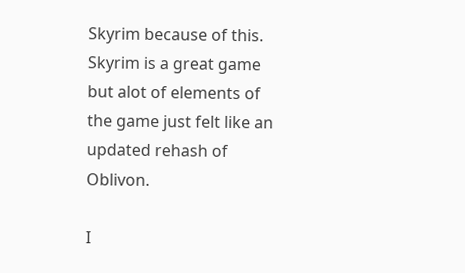Skyrim because of this. Skyrim is a great game but alot of elements of the game just felt like an updated rehash of Oblivon.

I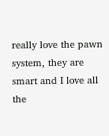really love the pawn system, they are smart and I love all the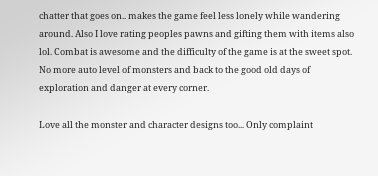chatter that goes on.. makes the game feel less lonely while wandering around. Also I love rating peoples pawns and gifting them with items also lol. Combat is awesome and the difficulty of the game is at the sweet spot. No more auto level of monsters and back to the good old days of exploration and danger at every corner.

Love all the monster and character designs too... Only complaint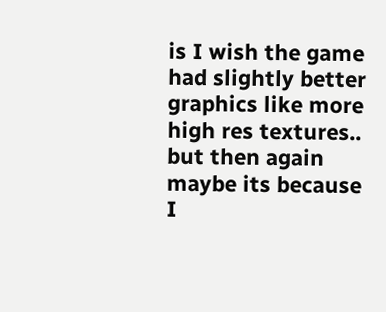is I wish the game had slightly better graphics like more high res textures.. but then again maybe its because I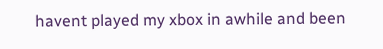havent played my xbox in awhile and been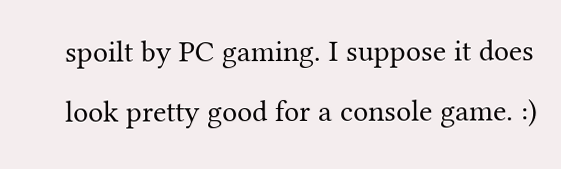spoilt by PC gaming. I suppose it does look pretty good for a console game. :)